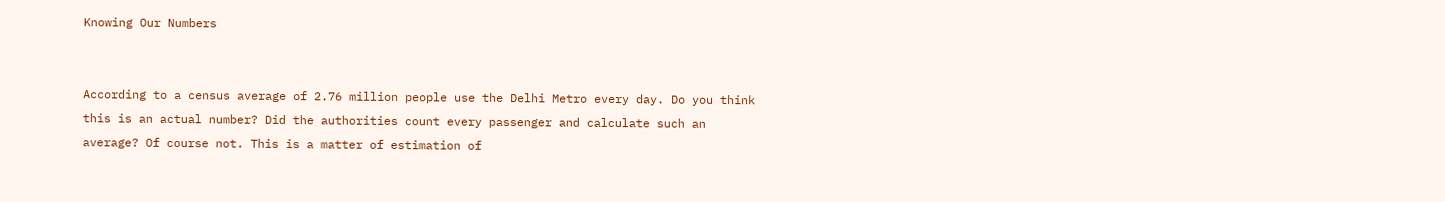Knowing Our Numbers


According to a census average of 2.76 million people use the Delhi Metro every day. Do you think this is an actual number? Did the authorities count every passenger and calculate such an average? Of course not. This is a matter of estimation of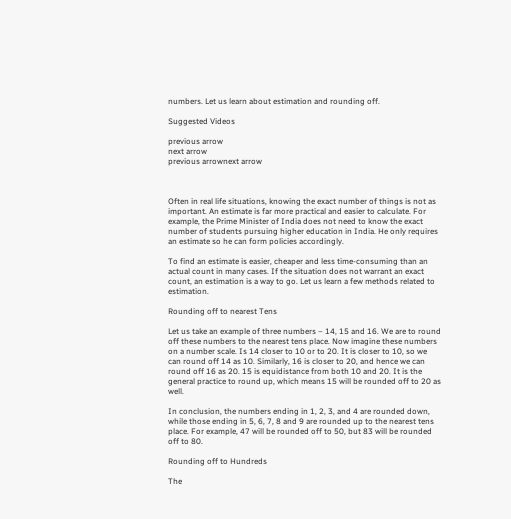numbers. Let us learn about estimation and rounding off.

Suggested Videos

previous arrow
next arrow
previous arrownext arrow



Often in real life situations, knowing the exact number of things is not as important. An estimate is far more practical and easier to calculate. For example, the Prime Minister of India does not need to know the exact number of students pursuing higher education in India. He only requires an estimate so he can form policies accordingly.

To find an estimate is easier, cheaper and less time-consuming than an actual count in many cases. If the situation does not warrant an exact count, an estimation is a way to go. Let us learn a few methods related to estimation.

Rounding off to nearest Tens

Let us take an example of three numbers – 14, 15 and 16. We are to round off these numbers to the nearest tens place. Now imagine these numbers on a number scale. Is 14 closer to 10 or to 20. It is closer to 10, so we can round off 14 as 10. Similarly, 16 is closer to 20, and hence we can round off 16 as 20. 15 is equidistance from both 10 and 20. It is the general practice to round up, which means 15 will be rounded off to 20 as well.

In conclusion, the numbers ending in 1, 2, 3, and 4 are rounded down, while those ending in 5, 6, 7, 8 and 9 are rounded up to the nearest tens place. For example, 47 will be rounded off to 50, but 83 will be rounded off to 80.

Rounding off to Hundreds

The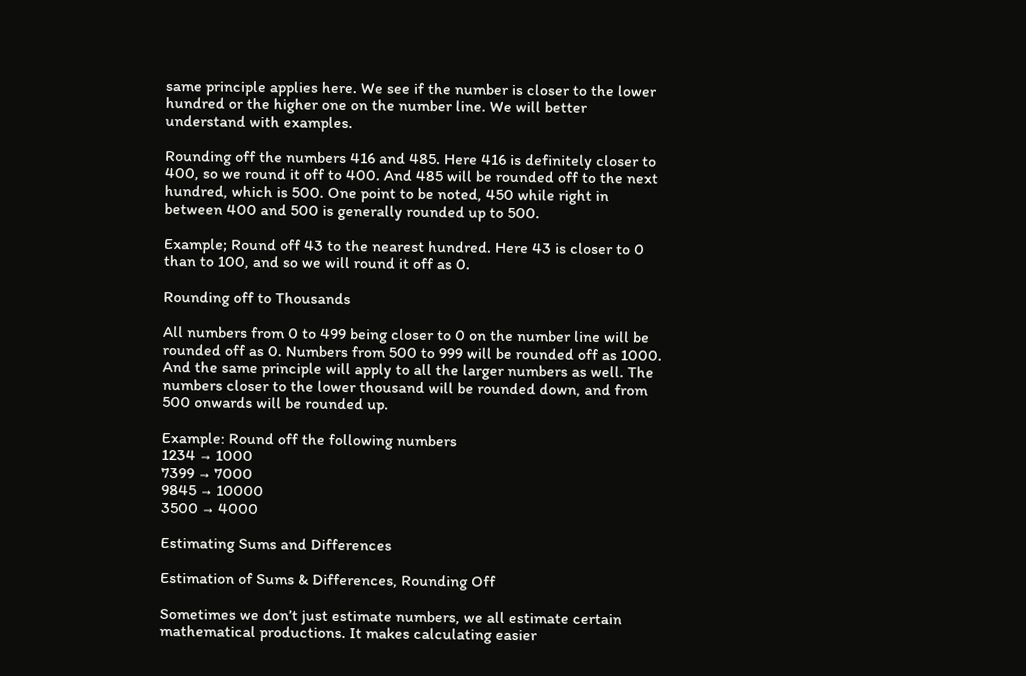same principle applies here. We see if the number is closer to the lower hundred or the higher one on the number line. We will better understand with examples.

Rounding off the numbers 416 and 485. Here 416 is definitely closer to 400, so we round it off to 400. And 485 will be rounded off to the next hundred, which is 500. One point to be noted, 450 while right in between 400 and 500 is generally rounded up to 500.

Example; Round off 43 to the nearest hundred. Here 43 is closer to 0 than to 100, and so we will round it off as 0.

Rounding off to Thousands

All numbers from 0 to 499 being closer to 0 on the number line will be rounded off as 0. Numbers from 500 to 999 will be rounded off as 1000. And the same principle will apply to all the larger numbers as well. The numbers closer to the lower thousand will be rounded down, and from 500 onwards will be rounded up.

Example: Round off the following numbers
1234 → 1000
7399 → 7000
9845 → 10000
3500 → 4000

Estimating Sums and Differences

Estimation of Sums & Differences, Rounding Off

Sometimes we don’t just estimate numbers, we all estimate certain mathematical productions. It makes calculating easier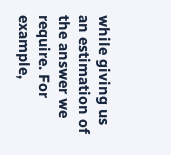while giving us an estimation of the answer we require. For example,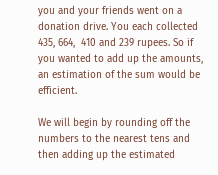you and your friends went on a donation drive. You each collected 435, 664,  410 and 239 rupees. So if you wanted to add up the amounts, an estimation of the sum would be efficient.

We will begin by rounding off the numbers to the nearest tens and then adding up the estimated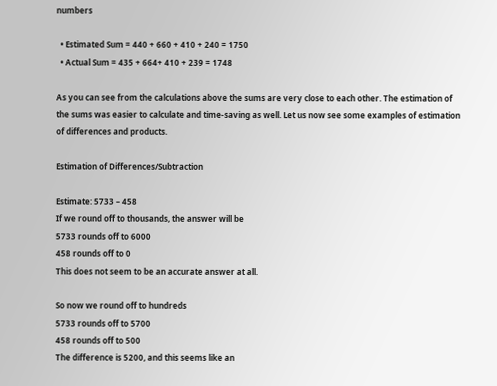numbers

  • Estimated Sum = 440 + 660 + 410 + 240 = 1750
  • Actual Sum = 435 + 664+ 410 + 239 = 1748

As you can see from the calculations above the sums are very close to each other. The estimation of the sums was easier to calculate and time-saving as well. Let us now see some examples of estimation of differences and products.

Estimation of Differences/Subtraction

Estimate: 5733 – 458
If we round off to thousands, the answer will be
5733 rounds off to 6000
458 rounds off to 0
This does not seem to be an accurate answer at all.

So now we round off to hundreds
5733 rounds off to 5700
458 rounds off to 500
The difference is 5200, and this seems like an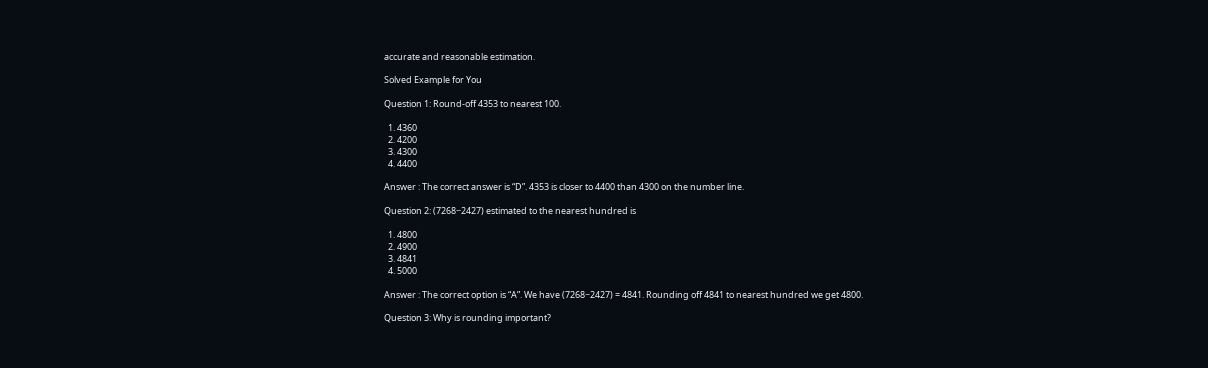accurate and reasonable estimation.

Solved Example for You

Question 1: Round-off 4353 to nearest 100.

  1. 4360
  2. 4200
  3. 4300
  4. 4400

Answer : The correct answer is “D”. 4353 is closer to 4400 than 4300 on the number line.

Question 2: (7268−2427) estimated to the nearest hundred is

  1. 4800
  2. 4900
  3. 4841
  4. 5000

Answer : The correct option is “A”. We have (7268−2427) = 4841. Rounding off 4841 to nearest hundred we get 4800.

Question 3: Why is rounding important?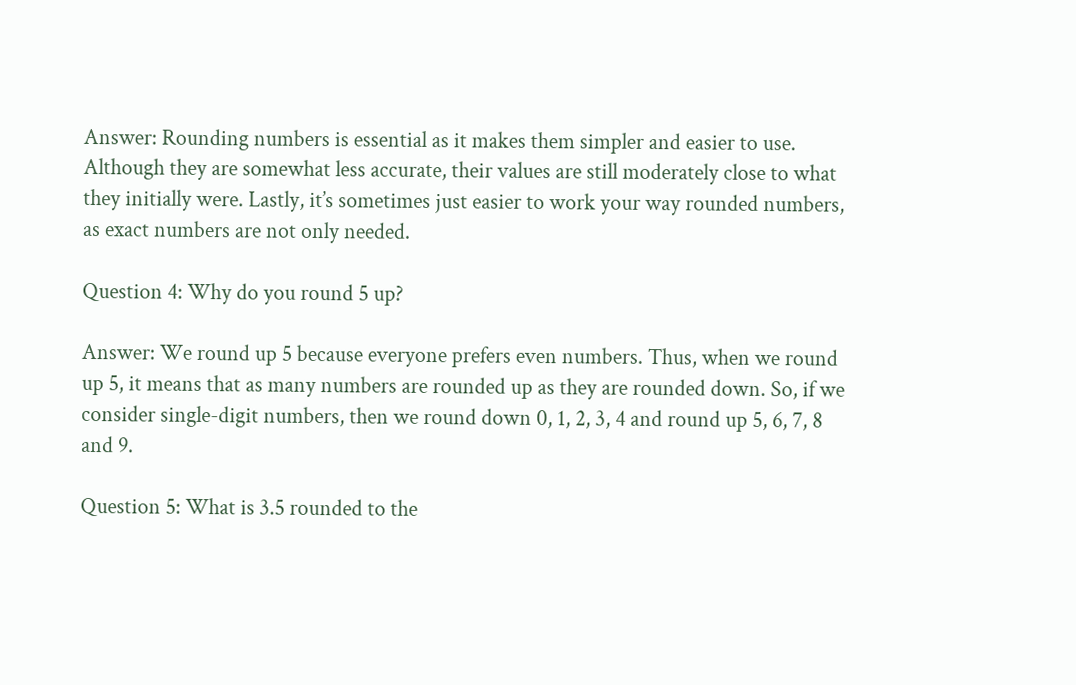Answer: Rounding numbers is essential as it makes them simpler and easier to use. Although they are somewhat less accurate, their values are still moderately close to what they initially were. Lastly, it’s sometimes just easier to work your way rounded numbers, as exact numbers are not only needed.

Question 4: Why do you round 5 up?

Answer: We round up 5 because everyone prefers even numbers. Thus, when we round up 5, it means that as many numbers are rounded up as they are rounded down. So, if we consider single-digit numbers, then we round down 0, 1, 2, 3, 4 and round up 5, 6, 7, 8 and 9.

Question 5: What is 3.5 rounded to the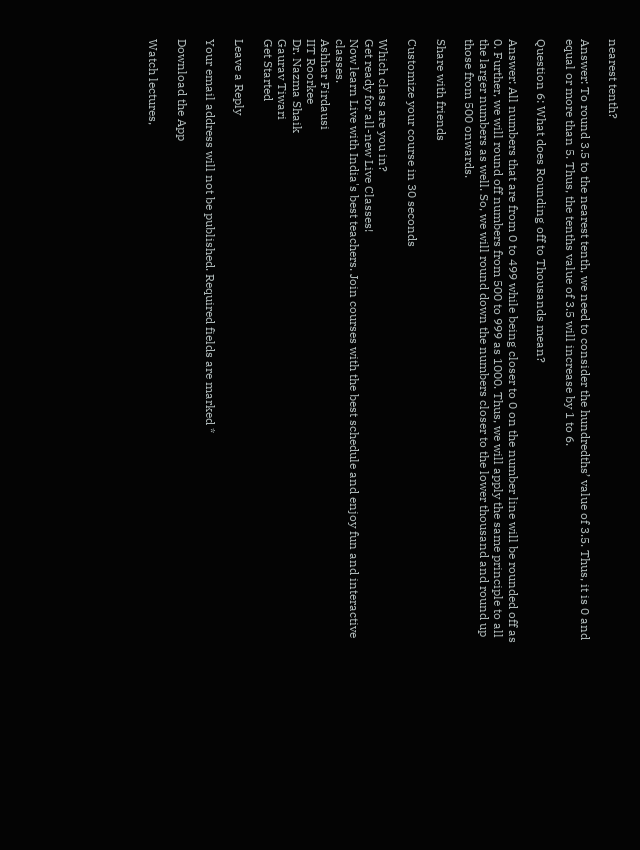nearest tenth?

Answer: To round 3.5 to the nearest tenth, we need to consider the hundredths’ value of 3.5. Thus, it is 0 and equal or more than 5. Thus, the tenths value of 3.5 will increase by 1 to 6.

Question 6: What does Rounding off to Thousands mean?

Answer: All numbers that are from 0 to 499 while being closer to 0 on the number line will be rounded off as 0. Further, we will round off numbers from 500 to 999 as 1000. Thus, we will apply the same principle to all the larger numbers as well. So, we will round down the numbers closer to the lower thousand and round up those from 500 onwards.

Share with friends

Customize your course in 30 seconds

Which class are you in?
Get ready for all-new Live Classes!
Now learn Live with India's best teachers. Join courses with the best schedule and enjoy fun and interactive classes.
Ashhar Firdausi
IIT Roorkee
Dr. Nazma Shaik
Gaurav Tiwari
Get Started

Leave a Reply

Your email address will not be published. Required fields are marked *

Download the App

Watch lectures,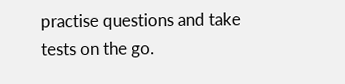practise questions and take tests on the go.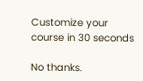Customize your course in 30 seconds

No thanks.